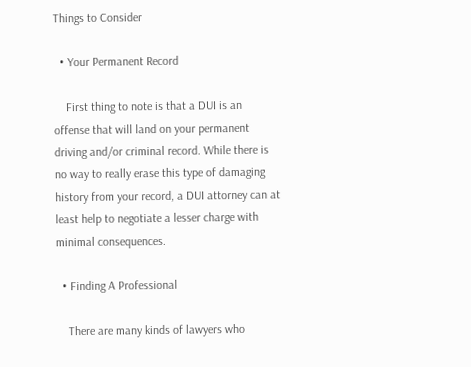Things to Consider

  • Your Permanent Record

    First thing to note is that a DUI is an offense that will land on your permanent driving and/or criminal record. While there is no way to really erase this type of damaging history from your record, a DUI attorney can at least help to negotiate a lesser charge with minimal consequences.

  • Finding A Professional

    There are many kinds of lawyers who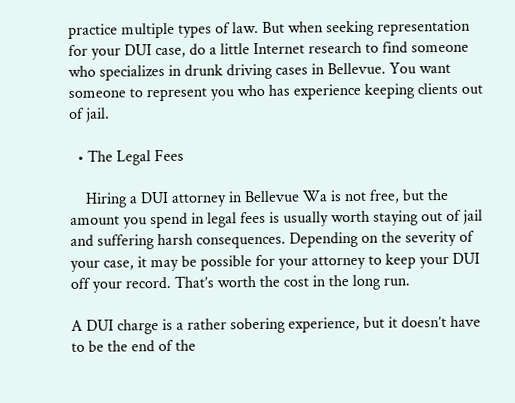practice multiple types of law. But when seeking representation for your DUI case, do a little Internet research to find someone who specializes in drunk driving cases in Bellevue. You want someone to represent you who has experience keeping clients out of jail.

  • The Legal Fees

    Hiring a DUI attorney in Bellevue Wa is not free, but the amount you spend in legal fees is usually worth staying out of jail and suffering harsh consequences. Depending on the severity of your case, it may be possible for your attorney to keep your DUI off your record. That’s worth the cost in the long run.

A DUI charge is a rather sobering experience, but it doesn’t have to be the end of the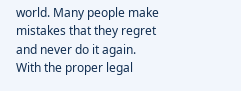world. Many people make mistakes that they regret and never do it again. With the proper legal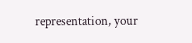representation, your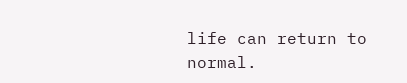life can return to normal.